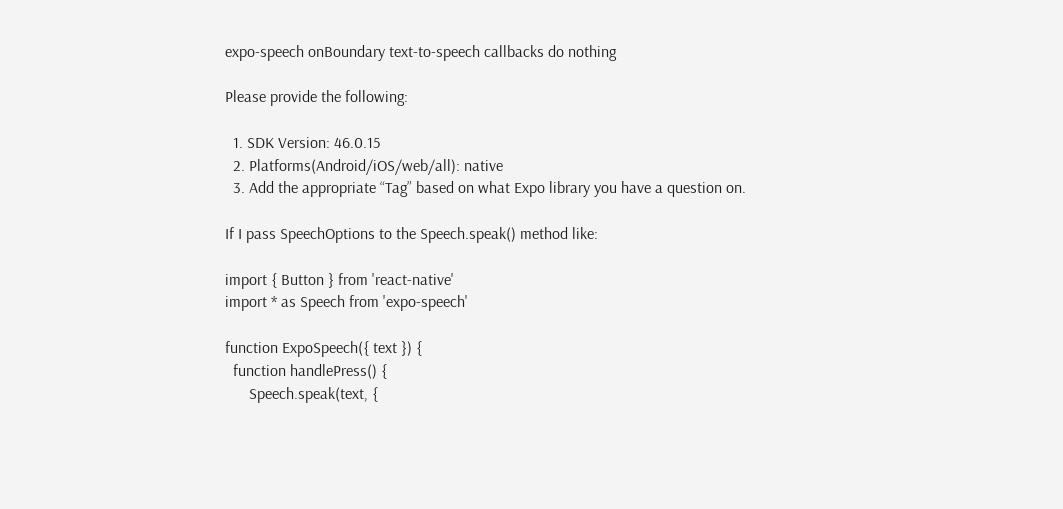expo-speech onBoundary text-to-speech callbacks do nothing

Please provide the following:

  1. SDK Version: 46.0.15
  2. Platforms(Android/iOS/web/all): native
  3. Add the appropriate “Tag” based on what Expo library you have a question on.

If I pass SpeechOptions to the Speech.speak() method like:

import { Button } from 'react-native'
import * as Speech from 'expo-speech'

function ExpoSpeech({ text }) {
  function handlePress() {
      Speech.speak(text, {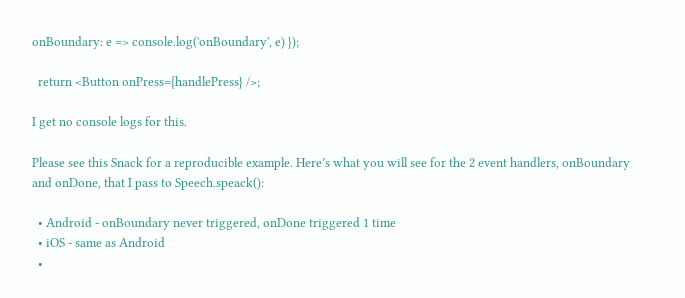onBoundary: e => console.log('onBoundary', e) });

  return <Button onPress={handlePress} />;

I get no console logs for this.

Please see this Snack for a reproducible example. Here’s what you will see for the 2 event handlers, onBoundary and onDone, that I pass to Speech.speack():

  • Android - onBoundary never triggered, onDone triggered 1 time
  • iOS - same as Android
  •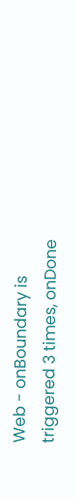Web - onBoundary is triggered 3 times, onDone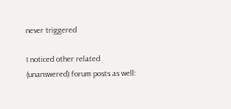never triggered

I noticed other related (unanswered) forum posts as well: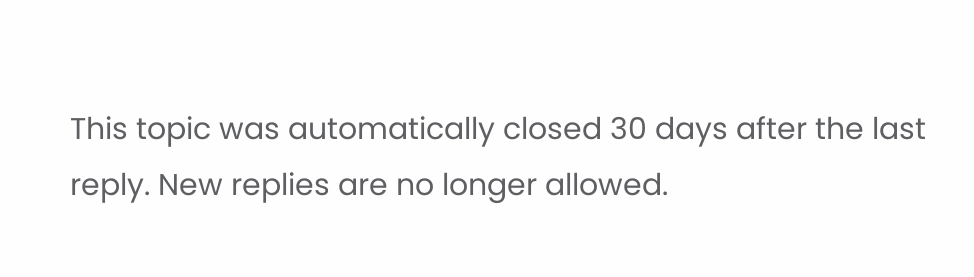This topic was automatically closed 30 days after the last reply. New replies are no longer allowed.